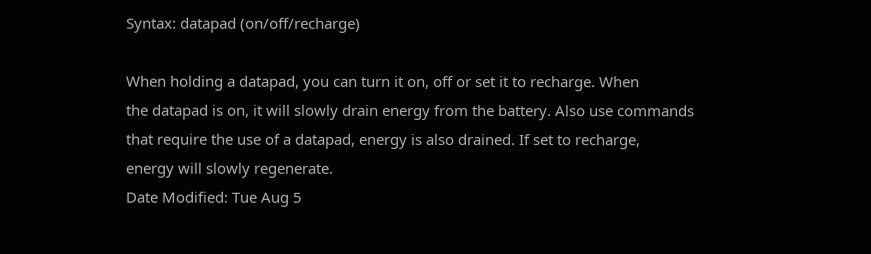Syntax: datapad (on/off/recharge)

When holding a datapad, you can turn it on, off or set it to recharge. When
the datapad is on, it will slowly drain energy from the battery. Also use commands
that require the use of a datapad, energy is also drained. If set to recharge,
energy will slowly regenerate.
Date Modified: Tue Aug 5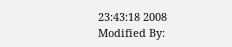23:43:18 2008
Modified By: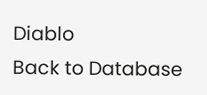Diablo
Back to Database